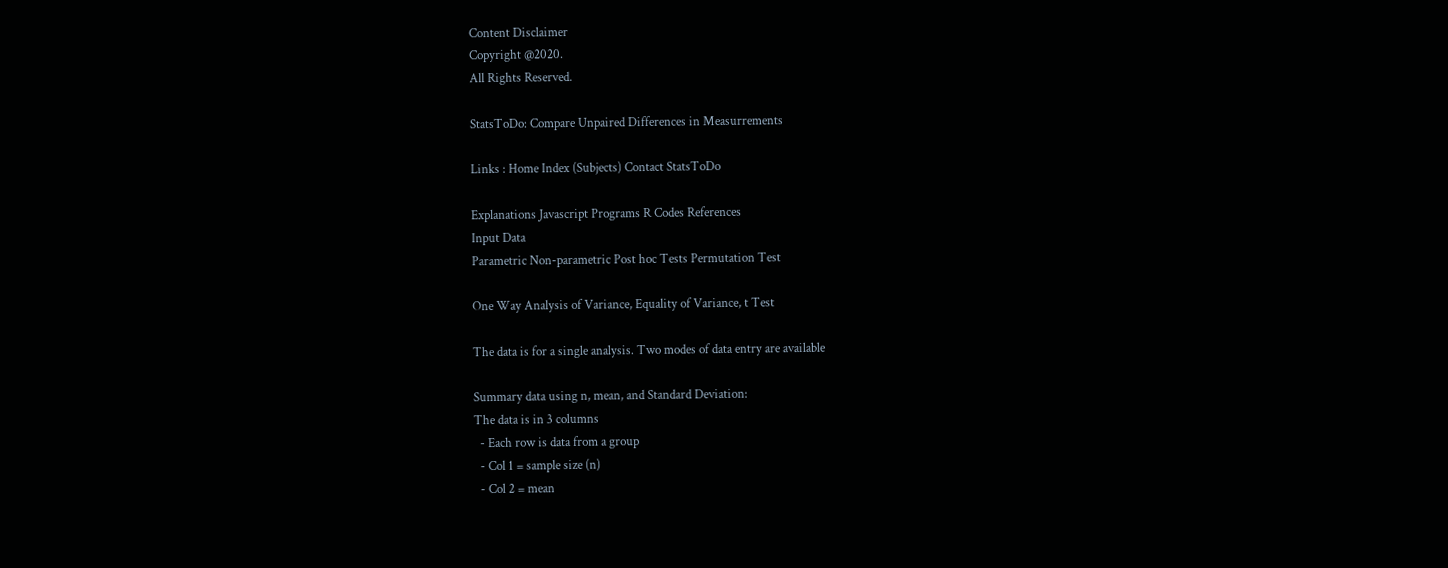Content Disclaimer
Copyright @2020.
All Rights Reserved.

StatsToDo: Compare Unpaired Differences in Measurrements

Links : Home Index (Subjects) Contact StatsToDo

Explanations Javascript Programs R Codes References
Input Data
Parametric Non-parametric Post hoc Tests Permutation Test

One Way Analysis of Variance, Equality of Variance, t Test

The data is for a single analysis. Two modes of data entry are available

Summary data using n, mean, and Standard Deviation:
The data is in 3 columns
  - Each row is data from a group
  - Col 1 = sample size (n)
  - Col 2 = mean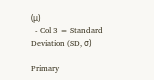(μ)
  - Col 3 = Standard Deviation (SD, σ)

Primary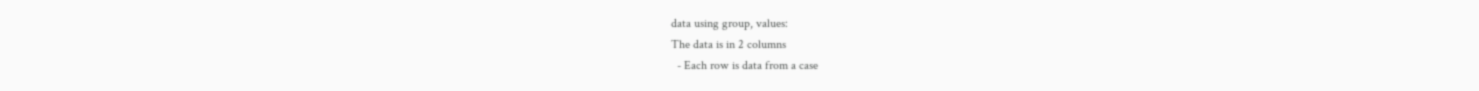data using group, values:
The data is in 2 columns
  - Each row is data from a case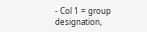- Col 1 = group designation,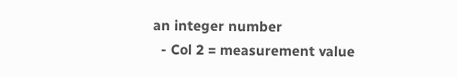an integer number
  - Col 2 = measurement value